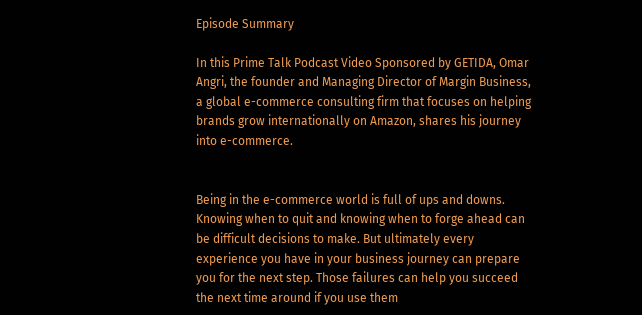Episode Summary

In this Prime Talk Podcast Video Sponsored by GETIDA, Omar Angri, the founder and Managing Director of Margin Business, a global e-commerce consulting firm that focuses on helping brands grow internationally on Amazon, shares his journey into e-commerce.


Being in the e-commerce world is full of ups and downs. Knowing when to quit and knowing when to forge ahead can be difficult decisions to make. But ultimately every experience you have in your business journey can prepare you for the next step. Those failures can help you succeed the next time around if you use them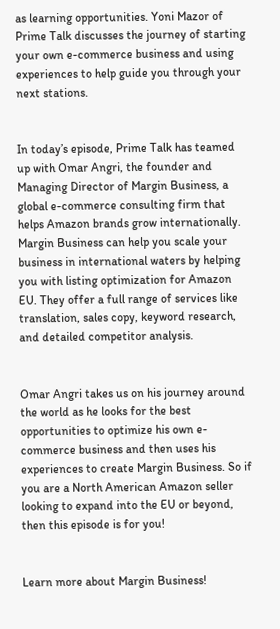as learning opportunities. Yoni Mazor of Prime Talk discusses the journey of starting your own e-commerce business and using experiences to help guide you through your next stations.


In today’s episode, Prime Talk has teamed up with Omar Angri, the founder and Managing Director of Margin Business, a global e-commerce consulting firm that helps Amazon brands grow internationally. Margin Business can help you scale your business in international waters by helping you with listing optimization for Amazon EU. They offer a full range of services like translation, sales copy, keyword research, and detailed competitor analysis.


Omar Angri takes us on his journey around the world as he looks for the best opportunities to optimize his own e-commerce business and then uses his experiences to create Margin Business. So if you are a North American Amazon seller looking to expand into the EU or beyond, then this episode is for you!


Learn more about Margin Business!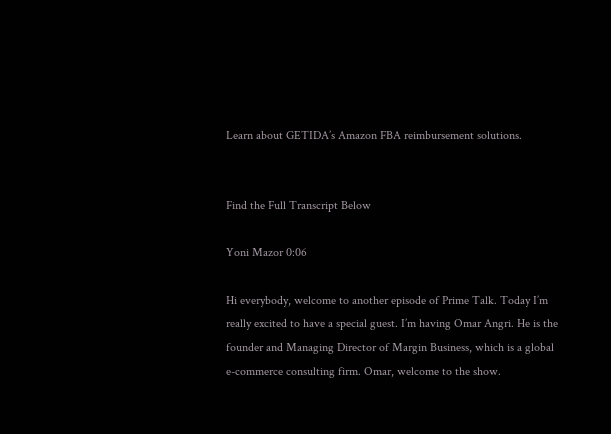Learn about GETIDA’s Amazon FBA reimbursement solutions.


Find the Full Transcript Below

Yoni Mazor 0:06

Hi everybody, welcome to another episode of Prime Talk. Today I’m really excited to have a special guest. I’m having Omar Angri. He is the founder and Managing Director of Margin Business, which is a global e-commerce consulting firm. Omar, welcome to the show.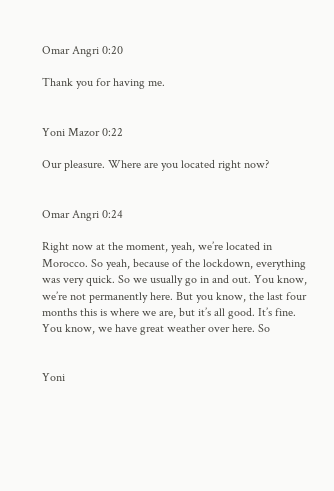Omar Angri 0:20

Thank you for having me.


Yoni Mazor 0:22

Our pleasure. Where are you located right now?


Omar Angri 0:24

Right now at the moment, yeah, we’re located in Morocco. So yeah, because of the lockdown, everything was very quick. So we usually go in and out. You know, we’re not permanently here. But you know, the last four months this is where we are, but it’s all good. It’s fine. You know, we have great weather over here. So


Yoni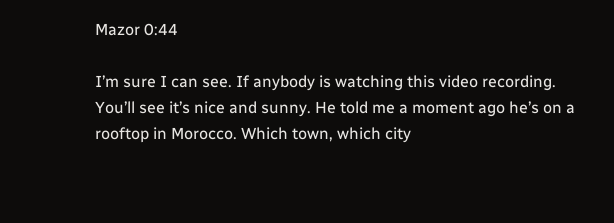Mazor 0:44

I’m sure I can see. If anybody is watching this video recording. You’ll see it’s nice and sunny. He told me a moment ago he’s on a rooftop in Morocco. Which town, which city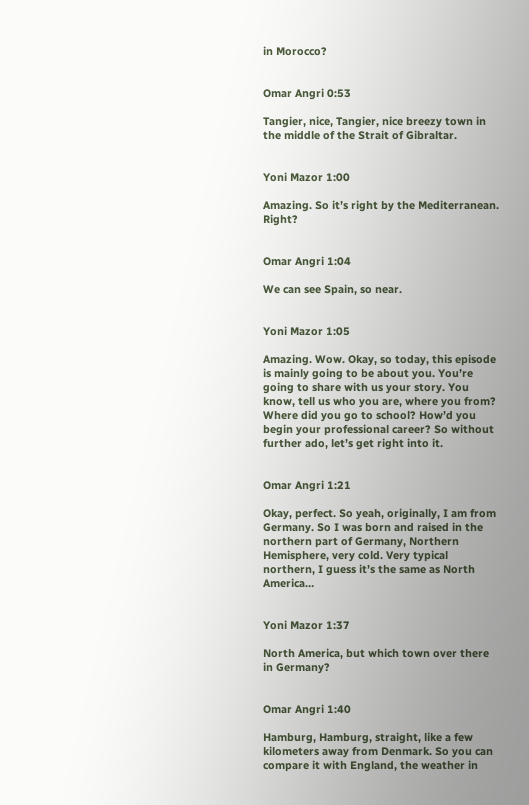in Morocco?


Omar Angri 0:53

Tangier, nice, Tangier, nice breezy town in the middle of the Strait of Gibraltar.


Yoni Mazor 1:00

Amazing. So it’s right by the Mediterranean. Right?


Omar Angri 1:04

We can see Spain, so near.


Yoni Mazor 1:05

Amazing. Wow. Okay, so today, this episode is mainly going to be about you. You’re going to share with us your story. You know, tell us who you are, where you from? Where did you go to school? How’d you begin your professional career? So without further ado, let’s get right into it.


Omar Angri 1:21

Okay, perfect. So yeah, originally, I am from Germany. So I was born and raised in the northern part of Germany, Northern Hemisphere, very cold. Very typical northern, I guess it’s the same as North America…


Yoni Mazor 1:37

North America, but which town over there in Germany?


Omar Angri 1:40

Hamburg, Hamburg, straight, like a few kilometers away from Denmark. So you can compare it with England, the weather in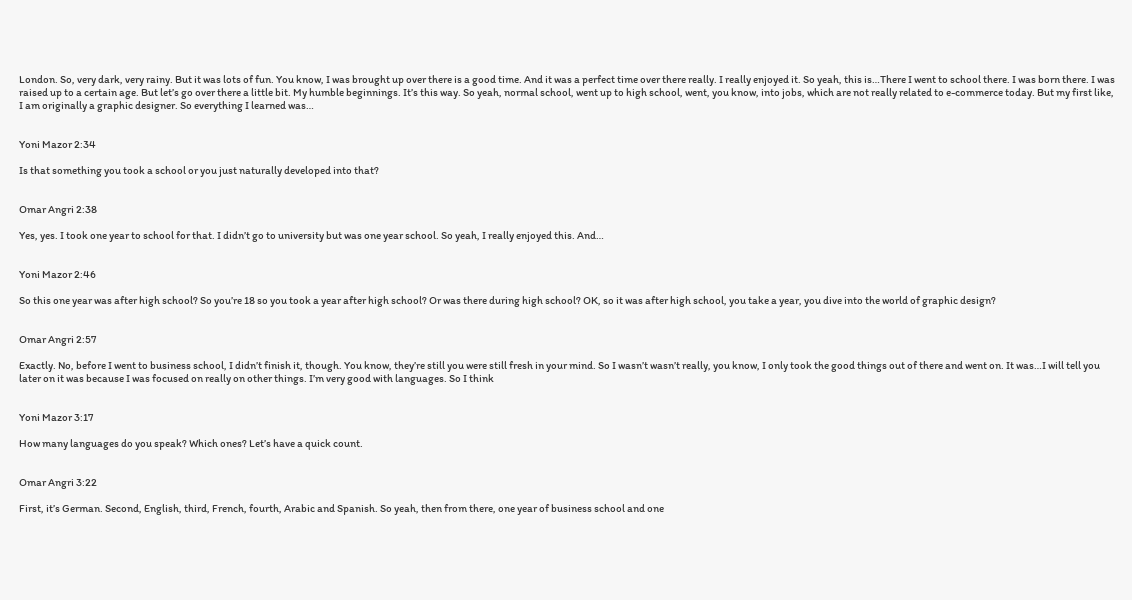London. So, very dark, very rainy. But it was lots of fun. You know, I was brought up over there is a good time. And it was a perfect time over there really. I really enjoyed it. So yeah, this is…There I went to school there. I was born there. I was raised up to a certain age. But let’s go over there a little bit. My humble beginnings. It’s this way. So yeah, normal school, went up to high school, went, you know, into jobs, which are not really related to e-commerce today. But my first like, I am originally a graphic designer. So everything I learned was…


Yoni Mazor 2:34

Is that something you took a school or you just naturally developed into that?


Omar Angri 2:38

Yes, yes. I took one year to school for that. I didn’t go to university but was one year school. So yeah, I really enjoyed this. And…


Yoni Mazor 2:46

So this one year was after high school? So you’re 18 so you took a year after high school? Or was there during high school? OK, so it was after high school, you take a year, you dive into the world of graphic design?


Omar Angri 2:57

Exactly. No, before I went to business school, I didn’t finish it, though. You know, they’re still you were still fresh in your mind. So I wasn’t wasn’t really, you know, I only took the good things out of there and went on. It was…I will tell you later on it was because I was focused on really on other things. I’m very good with languages. So I think


Yoni Mazor 3:17

How many languages do you speak? Which ones? Let’s have a quick count.


Omar Angri 3:22

First, it’s German. Second, English, third, French, fourth, Arabic and Spanish. So yeah, then from there, one year of business school and one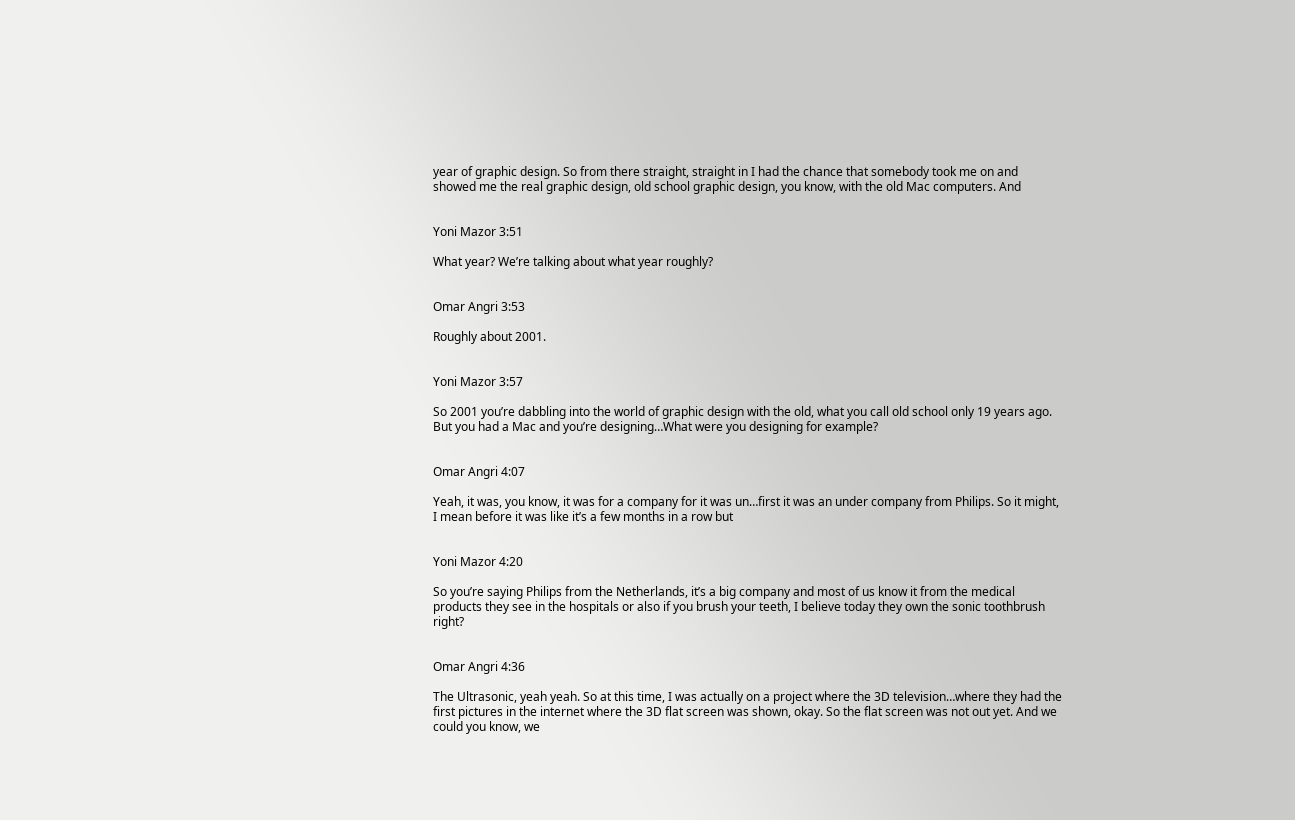year of graphic design. So from there straight, straight in I had the chance that somebody took me on and showed me the real graphic design, old school graphic design, you know, with the old Mac computers. And


Yoni Mazor 3:51

What year? We’re talking about what year roughly?


Omar Angri 3:53

Roughly about 2001.


Yoni Mazor 3:57

So 2001 you’re dabbling into the world of graphic design with the old, what you call old school only 19 years ago. But you had a Mac and you’re designing…What were you designing for example?


Omar Angri 4:07

Yeah, it was, you know, it was for a company for it was un…first it was an under company from Philips. So it might, I mean before it was like it’s a few months in a row but


Yoni Mazor 4:20

So you’re saying Philips from the Netherlands, it’s a big company and most of us know it from the medical products they see in the hospitals or also if you brush your teeth, I believe today they own the sonic toothbrush right?


Omar Angri 4:36

The Ultrasonic, yeah yeah. So at this time, I was actually on a project where the 3D television…where they had the first pictures in the internet where the 3D flat screen was shown, okay. So the flat screen was not out yet. And we could you know, we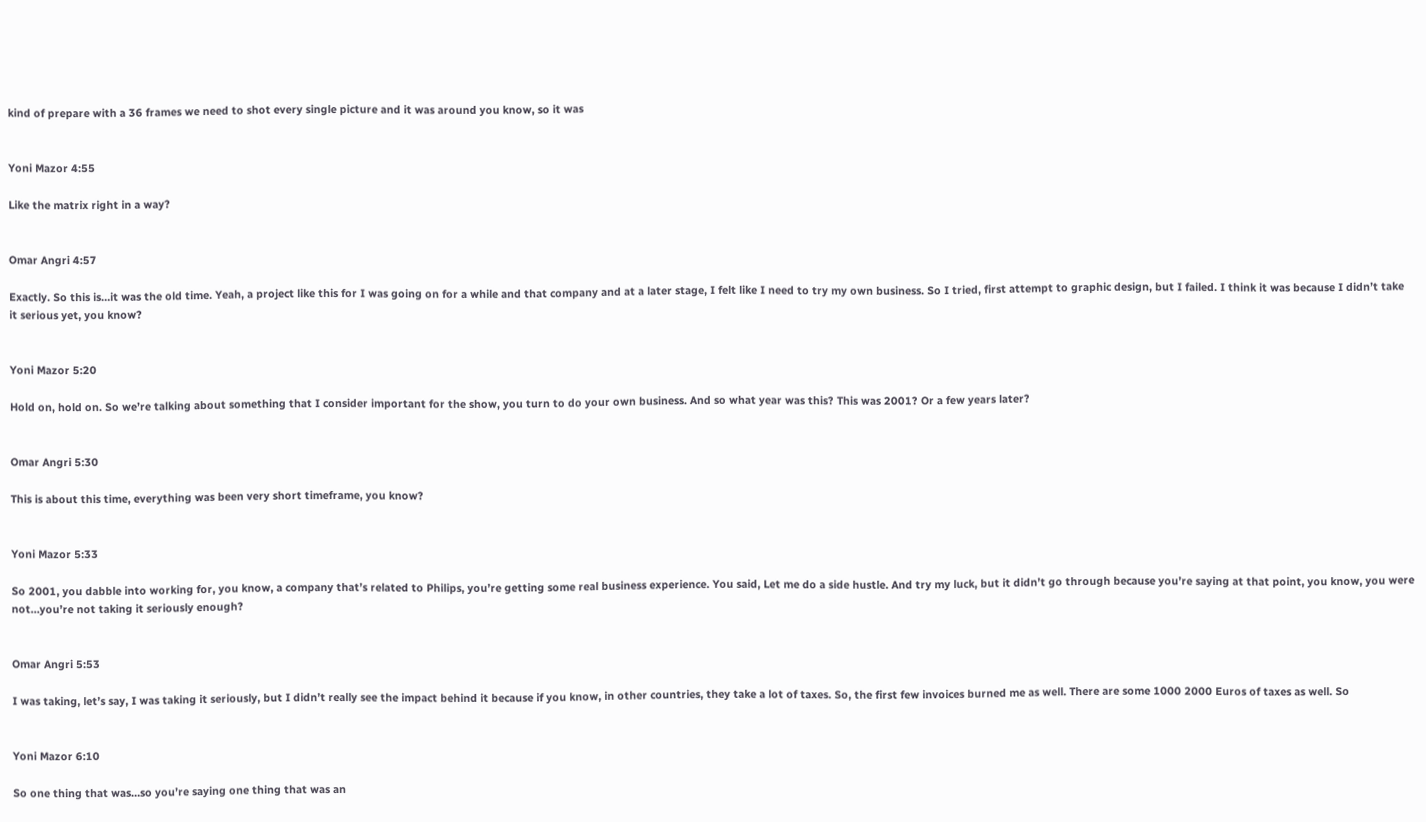kind of prepare with a 36 frames we need to shot every single picture and it was around you know, so it was


Yoni Mazor 4:55

Like the matrix right in a way?


Omar Angri 4:57

Exactly. So this is…it was the old time. Yeah, a project like this for I was going on for a while and that company and at a later stage, I felt like I need to try my own business. So I tried, first attempt to graphic design, but I failed. I think it was because I didn’t take it serious yet, you know?


Yoni Mazor 5:20

Hold on, hold on. So we’re talking about something that I consider important for the show, you turn to do your own business. And so what year was this? This was 2001? Or a few years later?


Omar Angri 5:30

This is about this time, everything was been very short timeframe, you know?


Yoni Mazor 5:33

So 2001, you dabble into working for, you know, a company that’s related to Philips, you’re getting some real business experience. You said, Let me do a side hustle. And try my luck, but it didn’t go through because you’re saying at that point, you know, you were not…you’re not taking it seriously enough?


Omar Angri 5:53

I was taking, let’s say, I was taking it seriously, but I didn’t really see the impact behind it because if you know, in other countries, they take a lot of taxes. So, the first few invoices burned me as well. There are some 1000 2000 Euros of taxes as well. So


Yoni Mazor 6:10

So one thing that was…so you’re saying one thing that was an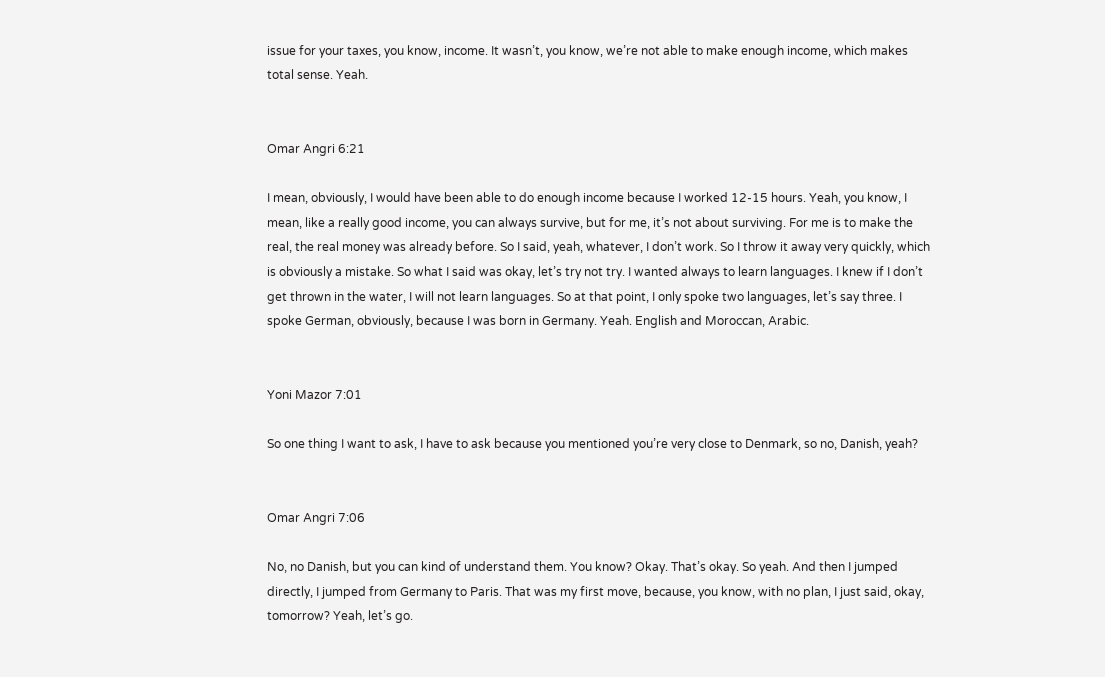issue for your taxes, you know, income. It wasn’t, you know, we’re not able to make enough income, which makes total sense. Yeah.


Omar Angri 6:21

I mean, obviously, I would have been able to do enough income because I worked 12-15 hours. Yeah, you know, I mean, like a really good income, you can always survive, but for me, it’s not about surviving. For me is to make the real, the real money was already before. So I said, yeah, whatever, I don’t work. So I throw it away very quickly, which is obviously a mistake. So what I said was okay, let’s try not try. I wanted always to learn languages. I knew if I don’t get thrown in the water, I will not learn languages. So at that point, I only spoke two languages, let’s say three. I spoke German, obviously, because I was born in Germany. Yeah. English and Moroccan, Arabic.


Yoni Mazor 7:01

So one thing I want to ask, I have to ask because you mentioned you’re very close to Denmark, so no, Danish, yeah?


Omar Angri 7:06

No, no Danish, but you can kind of understand them. You know? Okay. That’s okay. So yeah. And then I jumped directly, I jumped from Germany to Paris. That was my first move, because, you know, with no plan, I just said, okay, tomorrow? Yeah, let’s go.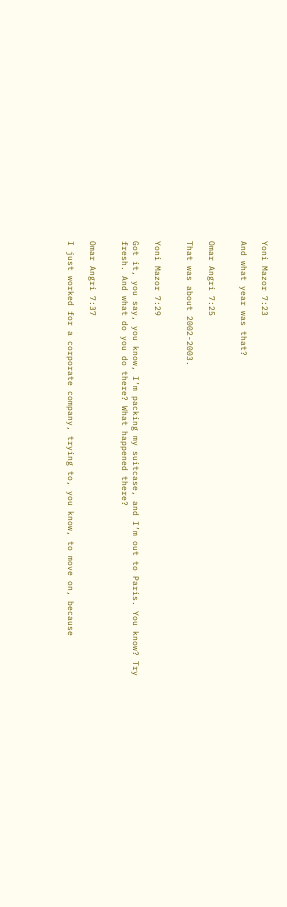Yoni Mazor 7:23

And what year was that?


Omar Angri 7:25

That was about 2002-2003.


Yoni Mazor 7:29

Got it, you say, you know, I’m packing my suitcase, and I’m out to Paris. You know? Try fresh. And what do you do there? What happened there?


Omar Angri 7:37

I just worked for a corporate company, trying to, you know, to move on, because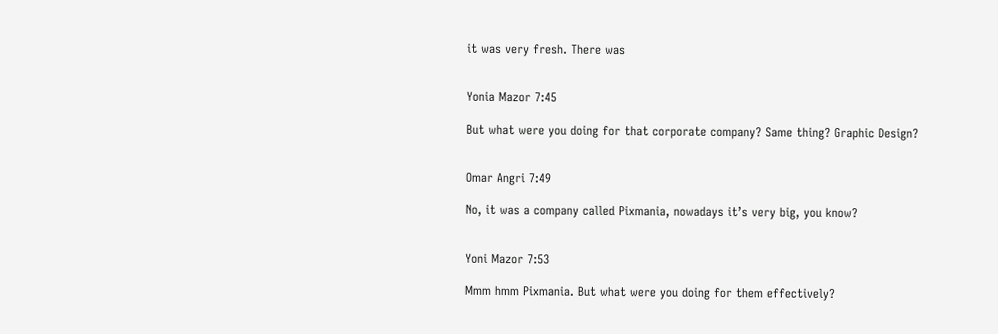it was very fresh. There was


Yonia Mazor 7:45

But what were you doing for that corporate company? Same thing? Graphic Design?


Omar Angri 7:49

No, it was a company called Pixmania, nowadays it’s very big, you know?


Yoni Mazor 7:53

Mmm hmm Pixmania. But what were you doing for them effectively?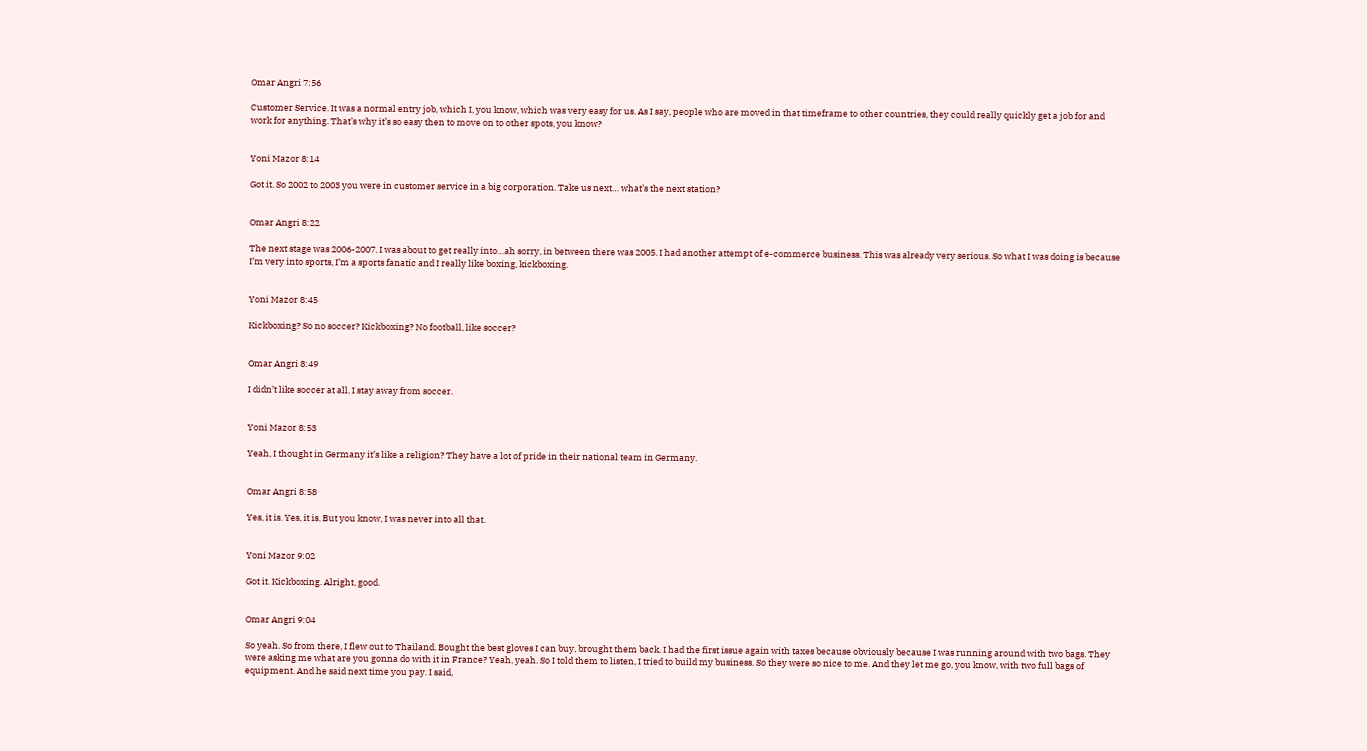Omar Angri 7:56

Customer Service. It was a normal entry job, which I, you know, which was very easy for us. As I say, people who are moved in that timeframe to other countries, they could really quickly get a job for and work for anything. That’s why it’s so easy then to move on to other spots, you know?


Yoni Mazor 8:14

Got it. So 2002 to 2003 you were in customer service in a big corporation. Take us next… what’s the next station?


Omar Angri 8:22

The next stage was 2006-2007. I was about to get really into…ah sorry, in between there was 2005. I had another attempt of e-commerce business. This was already very serious. So what I was doing is because I’m very into sports, I’m a sports fanatic and I really like boxing, kickboxing.


Yoni Mazor 8:45

Kickboxing? So no soccer? Kickboxing? No football, like soccer?


Omar Angri 8:49

I didn’t like soccer at all. I stay away from soccer.


Yoni Mazor 8:53

Yeah, I thought in Germany it’s like a religion? They have a lot of pride in their national team in Germany.


Omar Angri 8:58

Yes, it is. Yes, it is. But you know, I was never into all that.


Yoni Mazor 9:02

Got it. Kickboxing. Alright, good.


Omar Angri 9:04

So yeah. So from there, I flew out to Thailand. Bought the best gloves I can buy, brought them back. I had the first issue again with taxes because obviously because I was running around with two bags. They were asking me what are you gonna do with it in France? Yeah, yeah. So I told them to listen, I tried to build my business. So they were so nice to me. And they let me go, you know, with two full bags of equipment. And he said next time you pay. I said,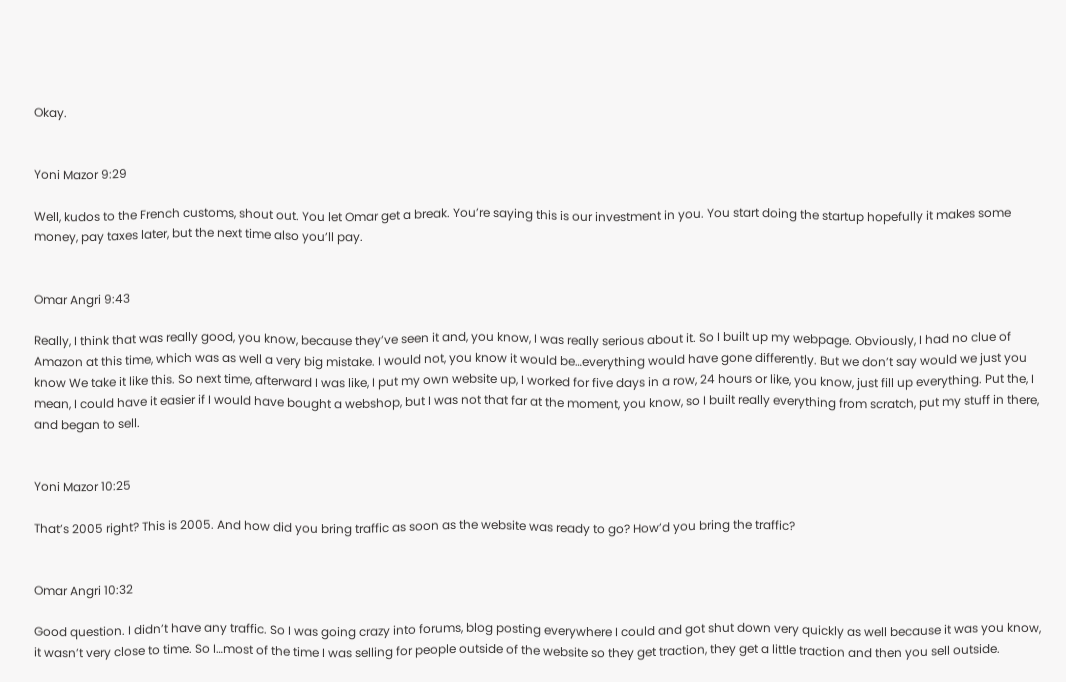Okay.


Yoni Mazor 9:29

Well, kudos to the French customs, shout out. You let Omar get a break. You’re saying this is our investment in you. You start doing the startup hopefully it makes some money, pay taxes later, but the next time also you’ll pay.


Omar Angri 9:43

Really, I think that was really good, you know, because they’ve seen it and, you know, I was really serious about it. So I built up my webpage. Obviously, I had no clue of Amazon at this time, which was as well a very big mistake. I would not, you know it would be…everything would have gone differently. But we don’t say would we just you know We take it like this. So next time, afterward I was like, I put my own website up, I worked for five days in a row, 24 hours or like, you know, just fill up everything. Put the, I mean, I could have it easier if I would have bought a webshop, but I was not that far at the moment, you know, so I built really everything from scratch, put my stuff in there, and began to sell.


Yoni Mazor 10:25

That’s 2005 right? This is 2005. And how did you bring traffic as soon as the website was ready to go? How’d you bring the traffic?


Omar Angri 10:32

Good question. I didn’t have any traffic. So I was going crazy into forums, blog posting everywhere I could and got shut down very quickly as well because it was you know, it wasn’t very close to time. So I…most of the time I was selling for people outside of the website so they get traction, they get a little traction and then you sell outside.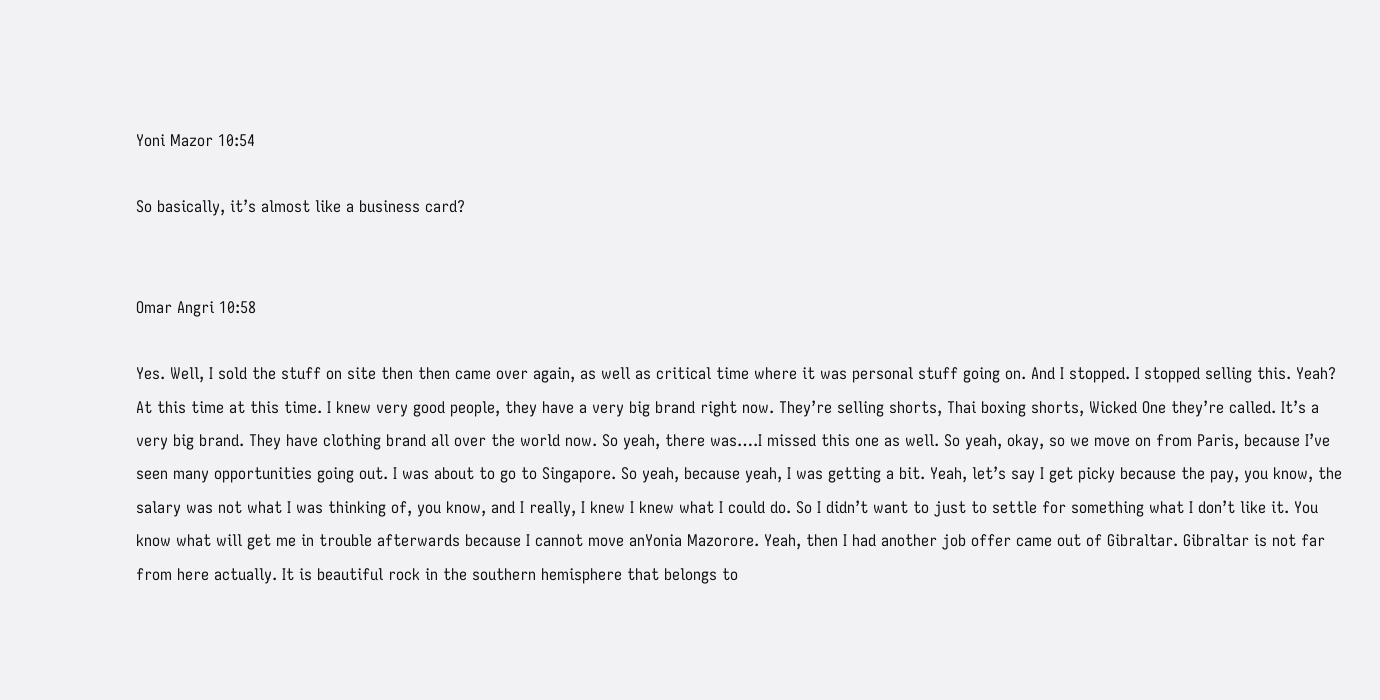Yoni Mazor 10:54

So basically, it’s almost like a business card?


Omar Angri 10:58

Yes. Well, I sold the stuff on site then then came over again, as well as critical time where it was personal stuff going on. And I stopped. I stopped selling this. Yeah? At this time at this time. I knew very good people, they have a very big brand right now. They’re selling shorts, Thai boxing shorts, Wicked One they’re called. It’s a very big brand. They have clothing brand all over the world now. So yeah, there was….I missed this one as well. So yeah, okay, so we move on from Paris, because I’ve seen many opportunities going out. I was about to go to Singapore. So yeah, because yeah, I was getting a bit. Yeah, let’s say I get picky because the pay, you know, the salary was not what I was thinking of, you know, and I really, I knew I knew what I could do. So I didn’t want to just to settle for something what I don’t like it. You know what will get me in trouble afterwards because I cannot move anYonia Mazorore. Yeah, then I had another job offer came out of Gibraltar. Gibraltar is not far from here actually. It is beautiful rock in the southern hemisphere that belongs to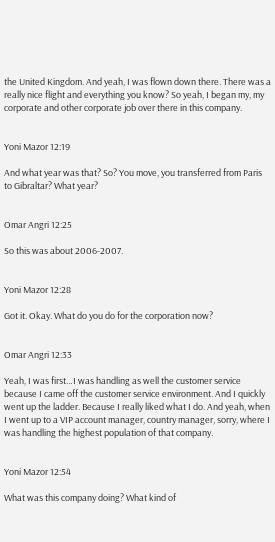the United Kingdom. And yeah, I was flown down there. There was a really nice flight and everything you know? So yeah, I began my, my corporate and other corporate job over there in this company.


Yoni Mazor 12:19

And what year was that? So? You move, you transferred from Paris to Gibraltar? What year?


Omar Angri 12:25

So this was about 2006-2007.


Yoni Mazor 12:28

Got it. Okay. What do you do for the corporation now?


Omar Angri 12:33

Yeah, I was first…I was handling as well the customer service because I came off the customer service environment. And I quickly went up the ladder. Because I really liked what I do. And yeah, when I went up to a VIP account manager, country manager, sorry, where I was handling the highest population of that company.


Yoni Mazor 12:54

What was this company doing? What kind of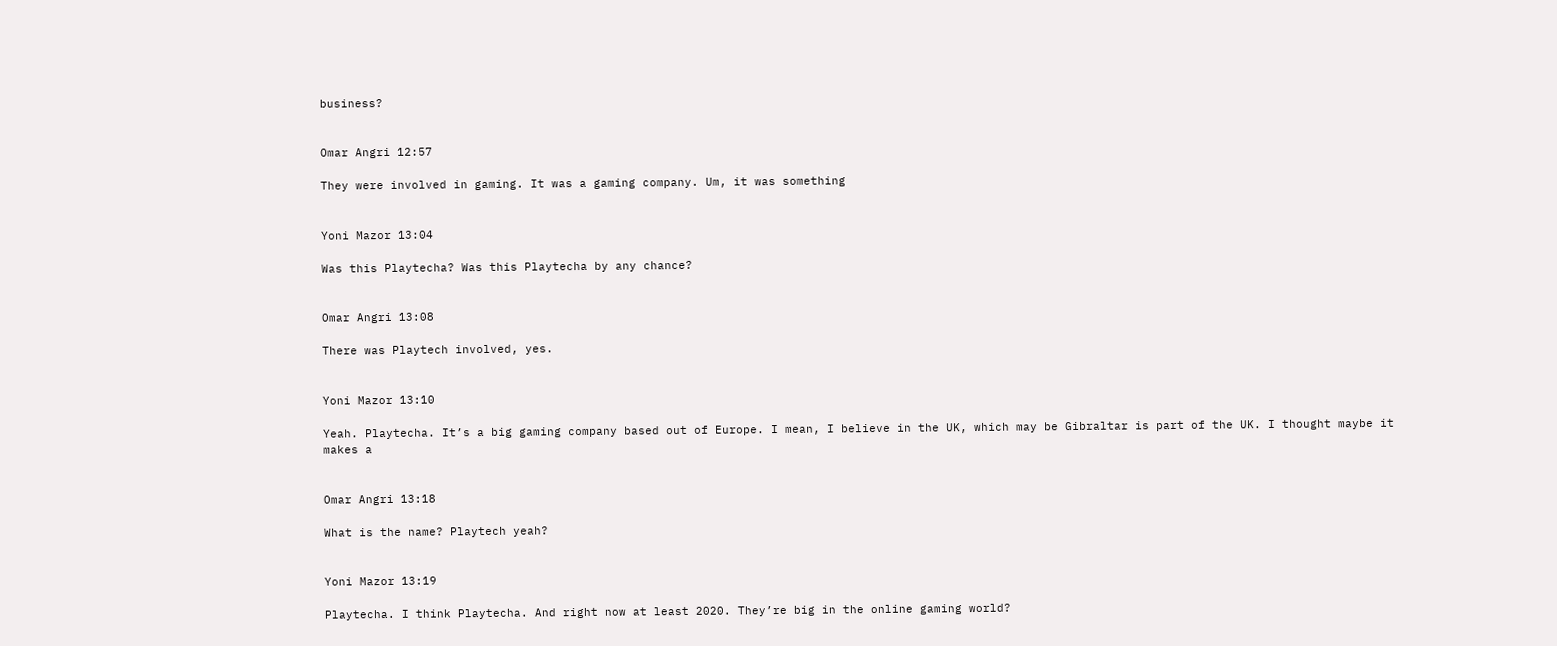business?


Omar Angri 12:57

They were involved in gaming. It was a gaming company. Um, it was something


Yoni Mazor 13:04

Was this Playtecha? Was this Playtecha by any chance?


Omar Angri 13:08

There was Playtech involved, yes.


Yoni Mazor 13:10

Yeah. Playtecha. It’s a big gaming company based out of Europe. I mean, I believe in the UK, which may be Gibraltar is part of the UK. I thought maybe it makes a


Omar Angri 13:18

What is the name? Playtech yeah?


Yoni Mazor 13:19

Playtecha. I think Playtecha. And right now at least 2020. They’re big in the online gaming world?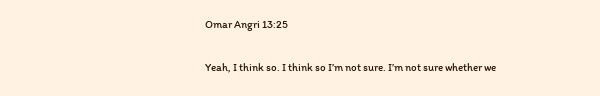Omar Angri 13:25

Yeah, I think so. I think so I’m not sure. I’m not sure whether we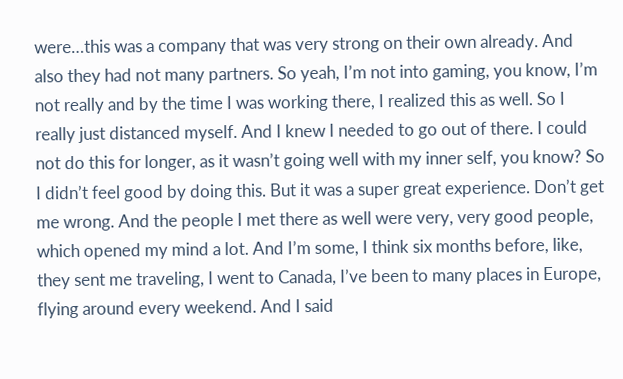were…this was a company that was very strong on their own already. And also they had not many partners. So yeah, I’m not into gaming, you know, I’m not really and by the time I was working there, I realized this as well. So I really just distanced myself. And I knew I needed to go out of there. I could not do this for longer, as it wasn’t going well with my inner self, you know? So I didn’t feel good by doing this. But it was a super great experience. Don’t get me wrong. And the people I met there as well were very, very good people, which opened my mind a lot. And I’m some, I think six months before, like, they sent me traveling, I went to Canada, I’ve been to many places in Europe, flying around every weekend. And I said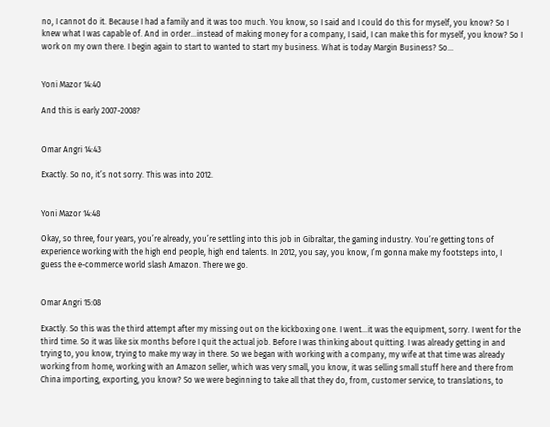no, I cannot do it. Because I had a family and it was too much. You know, so I said and I could do this for myself, you know? So I knew what I was capable of. And in order…instead of making money for a company, I said, I can make this for myself, you know? So I work on my own there. I begin again to start to wanted to start my business. What is today Margin Business? So…


Yoni Mazor 14:40

And this is early 2007-2008?


Omar Angri 14:43

Exactly. So no, it’s not sorry. This was into 2012.


Yoni Mazor 14:48

Okay, so three, four years, you’re already, you’re settling into this job in Gibraltar, the gaming industry. You’re getting tons of experience working with the high end people, high end talents. In 2012, you say, you know, I’m gonna make my footsteps into, I guess the e-commerce world slash Amazon. There we go.


Omar Angri 15:08

Exactly. So this was the third attempt after my missing out on the kickboxing one. I went…it was the equipment, sorry. I went for the third time. So it was like six months before I quit the actual job. Before I was thinking about quitting. I was already getting in and trying to, you know, trying to make my way in there. So we began with working with a company, my wife at that time was already working from home, working with an Amazon seller, which was very small, you know, it was selling small stuff here and there from China importing, exporting, you know? So we were beginning to take all that they do, from, customer service, to translations, to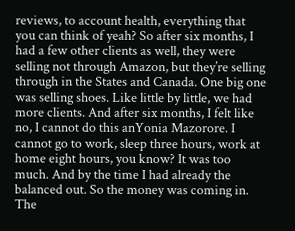reviews, to account health, everything that you can think of yeah? So after six months, I had a few other clients as well, they were selling not through Amazon, but they’re selling through in the States and Canada. One big one was selling shoes. Like little by little, we had more clients. And after six months, I felt like no, I cannot do this anYonia Mazorore. I cannot go to work, sleep three hours, work at home eight hours, you know? It was too much. And by the time I had already the balanced out. So the money was coming in. The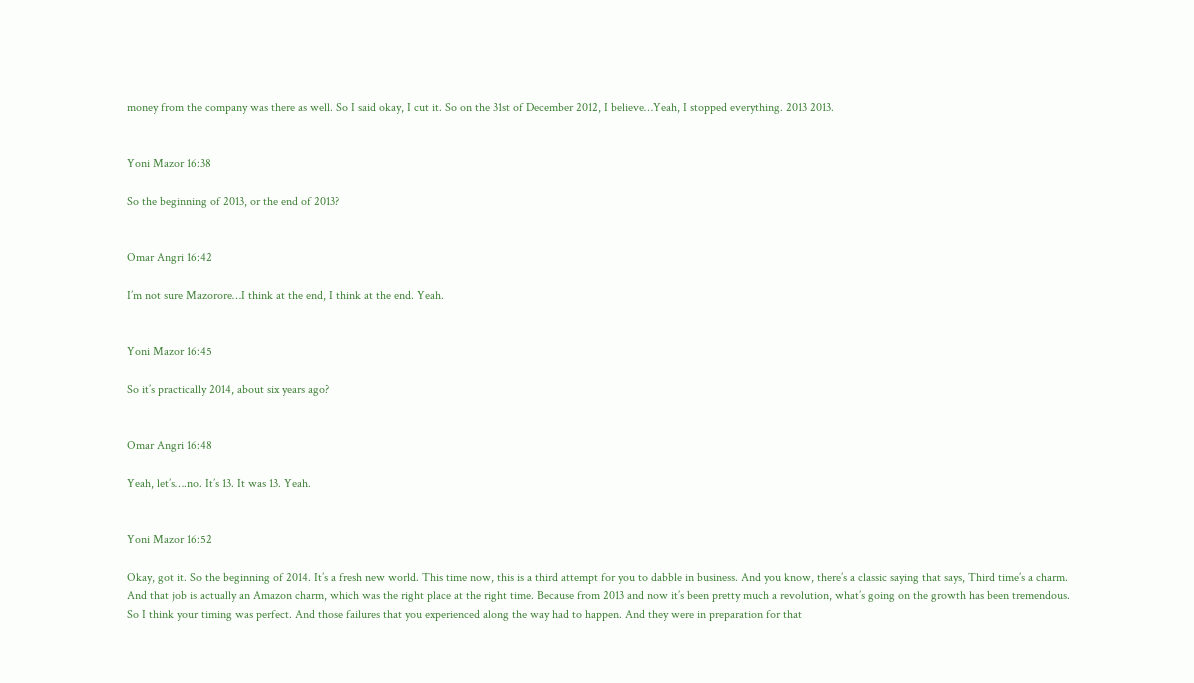money from the company was there as well. So I said okay, I cut it. So on the 31st of December 2012, I believe…Yeah, I stopped everything. 2013 2013.


Yoni Mazor 16:38

So the beginning of 2013, or the end of 2013?


Omar Angri 16:42

I’m not sure Mazorore…I think at the end, I think at the end. Yeah.


Yoni Mazor 16:45

So it’s practically 2014, about six years ago?


Omar Angri 16:48

Yeah, let’s….no. It’s 13. It was 13. Yeah.


Yoni Mazor 16:52

Okay, got it. So the beginning of 2014. It’s a fresh new world. This time now, this is a third attempt for you to dabble in business. And you know, there’s a classic saying that says, Third time’s a charm. And that job is actually an Amazon charm, which was the right place at the right time. Because from 2013 and now it’s been pretty much a revolution, what’s going on the growth has been tremendous. So I think your timing was perfect. And those failures that you experienced along the way had to happen. And they were in preparation for that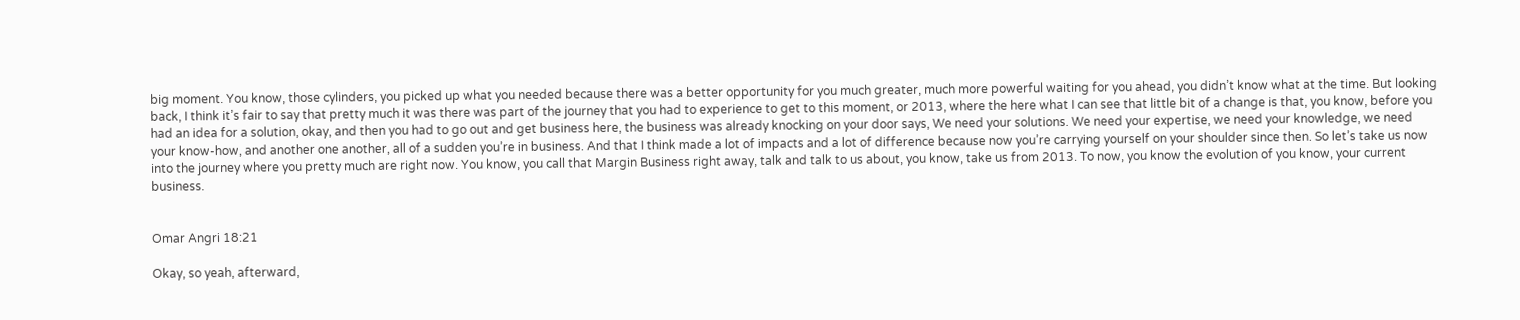big moment. You know, those cylinders, you picked up what you needed because there was a better opportunity for you much greater, much more powerful waiting for you ahead, you didn’t know what at the time. But looking back, I think it’s fair to say that pretty much it was there was part of the journey that you had to experience to get to this moment, or 2013, where the here what I can see that little bit of a change is that, you know, before you had an idea for a solution, okay, and then you had to go out and get business here, the business was already knocking on your door says, We need your solutions. We need your expertise, we need your knowledge, we need your know-how, and another one another, all of a sudden you’re in business. And that I think made a lot of impacts and a lot of difference because now you’re carrying yourself on your shoulder since then. So let’s take us now into the journey where you pretty much are right now. You know, you call that Margin Business right away, talk and talk to us about, you know, take us from 2013. To now, you know the evolution of you know, your current business.


Omar Angri 18:21

Okay, so yeah, afterward,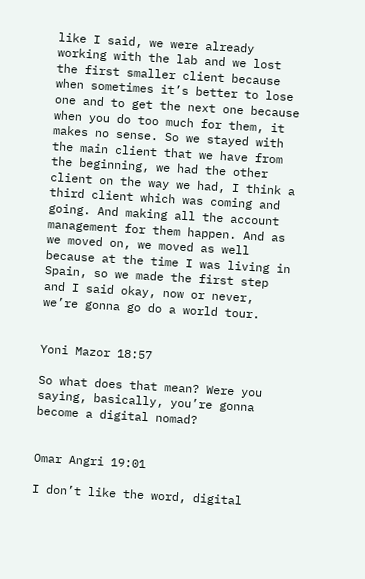like I said, we were already working with the lab and we lost the first smaller client because when sometimes it’s better to lose one and to get the next one because when you do too much for them, it makes no sense. So we stayed with the main client that we have from the beginning, we had the other client on the way we had, I think a third client which was coming and going. And making all the account management for them happen. And as we moved on, we moved as well because at the time I was living in Spain, so we made the first step and I said okay, now or never, we’re gonna go do a world tour.


Yoni Mazor 18:57

So what does that mean? Were you saying, basically, you’re gonna become a digital nomad?


Omar Angri 19:01

I don’t like the word, digital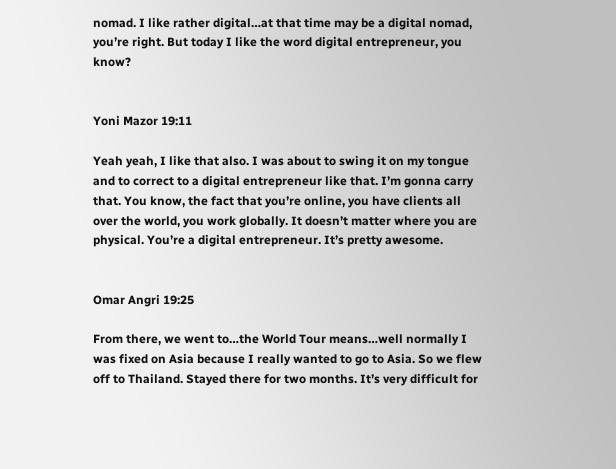nomad. I like rather digital…at that time may be a digital nomad, you’re right. But today I like the word digital entrepreneur, you know?


Yoni Mazor 19:11

Yeah yeah, I like that also. I was about to swing it on my tongue and to correct to a digital entrepreneur like that. I’m gonna carry that. You know, the fact that you’re online, you have clients all over the world, you work globally. It doesn’t matter where you are physical. You’re a digital entrepreneur. It’s pretty awesome.


Omar Angri 19:25

From there, we went to…the World Tour means…well normally I was fixed on Asia because I really wanted to go to Asia. So we flew off to Thailand. Stayed there for two months. It’s very difficult for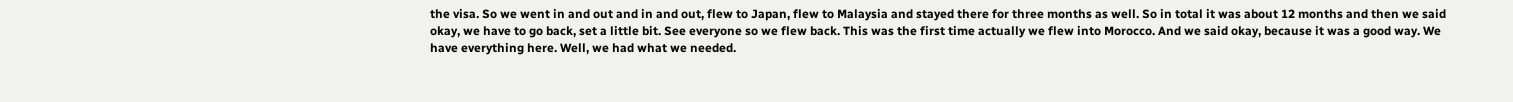the visa. So we went in and out and in and out, flew to Japan, flew to Malaysia and stayed there for three months as well. So in total it was about 12 months and then we said okay, we have to go back, set a little bit. See everyone so we flew back. This was the first time actually we flew into Morocco. And we said okay, because it was a good way. We have everything here. Well, we had what we needed.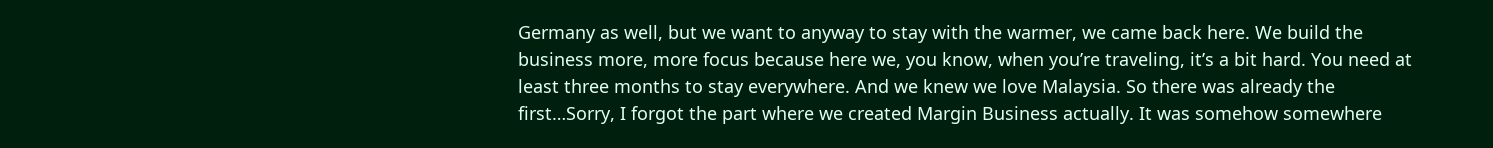Germany as well, but we want to anyway to stay with the warmer, we came back here. We build the business more, more focus because here we, you know, when you’re traveling, it’s a bit hard. You need at least three months to stay everywhere. And we knew we love Malaysia. So there was already the first…Sorry, I forgot the part where we created Margin Business actually. It was somehow somewhere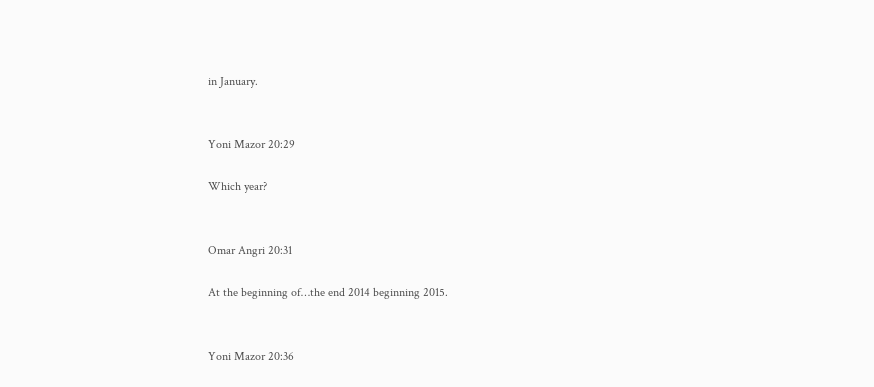in January.


Yoni Mazor 20:29

Which year?


Omar Angri 20:31

At the beginning of…the end 2014 beginning 2015.


Yoni Mazor 20:36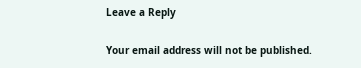Leave a Reply

Your email address will not be published.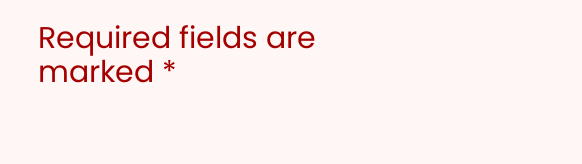Required fields are marked *